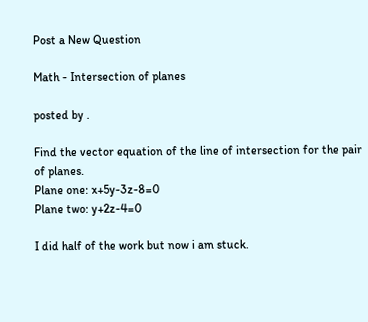Post a New Question

Math - Intersection of planes

posted by .

Find the vector equation of the line of intersection for the pair of planes.
Plane one: x+5y-3z-8=0
Plane two: y+2z-4=0

I did half of the work but now i am stuck.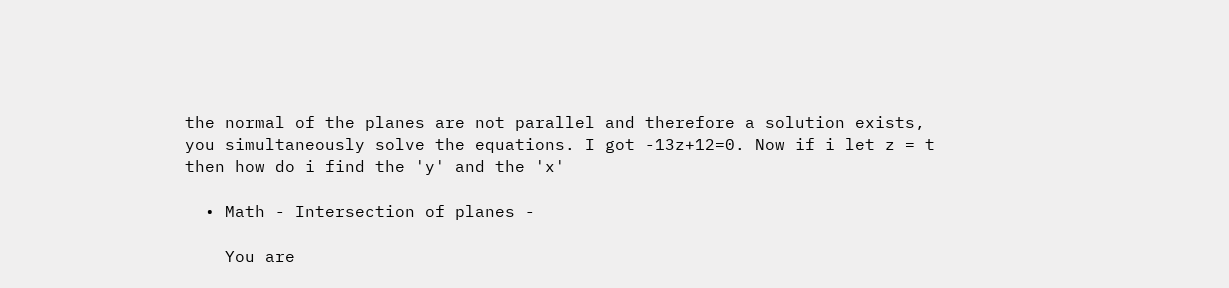the normal of the planes are not parallel and therefore a solution exists, you simultaneously solve the equations. I got -13z+12=0. Now if i let z = t then how do i find the 'y' and the 'x'

  • Math - Intersection of planes -

    You are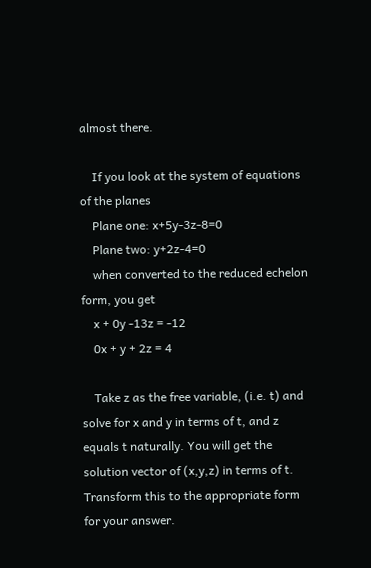almost there.

    If you look at the system of equations of the planes
    Plane one: x+5y-3z-8=0
    Plane two: y+2z-4=0
    when converted to the reduced echelon form, you get
    x + 0y -13z = -12
    0x + y + 2z = 4

    Take z as the free variable, (i.e. t) and solve for x and y in terms of t, and z equals t naturally. You will get the solution vector of (x,y,z) in terms of t. Transform this to the appropriate form for your answer.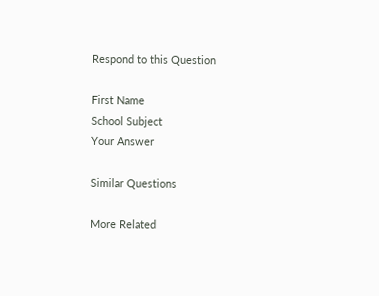Respond to this Question

First Name
School Subject
Your Answer

Similar Questions

More Related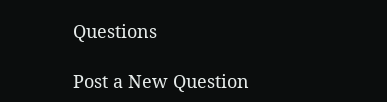Questions

Post a New Question